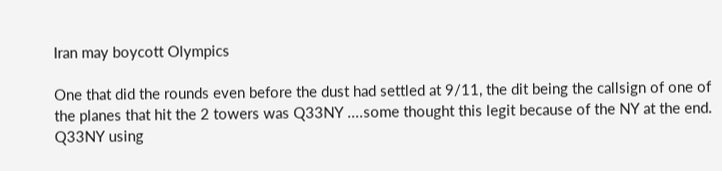Iran may boycott Olympics

One that did the rounds even before the dust had settled at 9/11, the dit being the callsign of one of the planes that hit the 2 towers was Q33NY ....some thought this legit because of the NY at the end. Q33NY using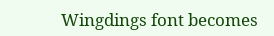Wingdings font becomes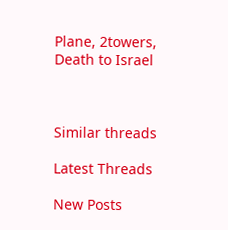Plane, 2towers, Death to Israel



Similar threads

Latest Threads

New Posts